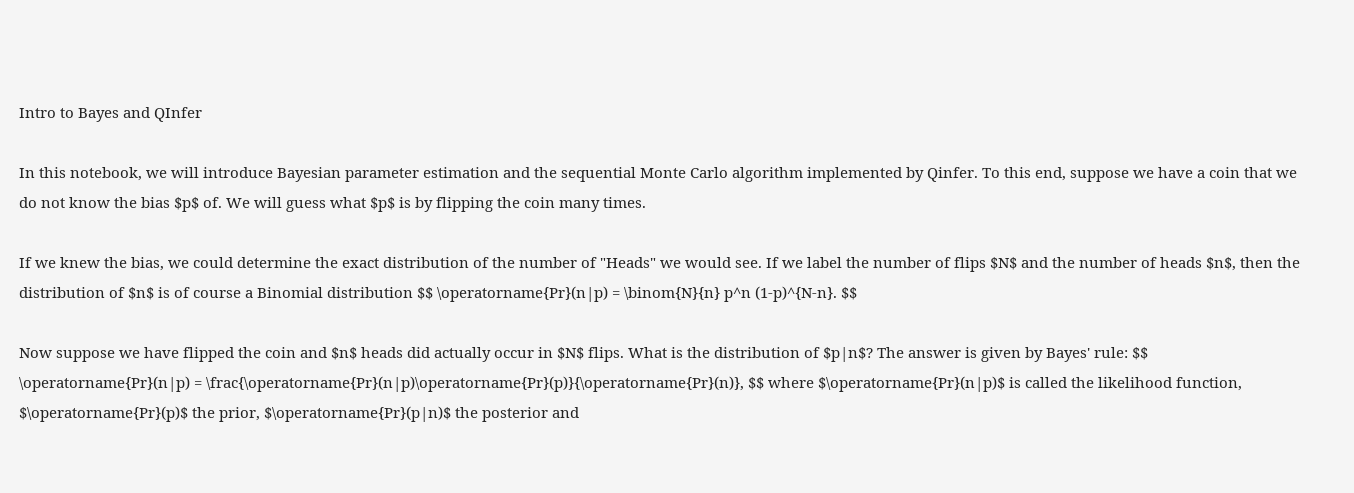Intro to Bayes and QInfer

In this notebook, we will introduce Bayesian parameter estimation and the sequential Monte Carlo algorithm implemented by Qinfer. To this end, suppose we have a coin that we do not know the bias $p$ of. We will guess what $p$ is by flipping the coin many times.

If we knew the bias, we could determine the exact distribution of the number of "Heads" we would see. If we label the number of flips $N$ and the number of heads $n$, then the distribution of $n$ is of course a Binomial distribution $$ \operatorname{Pr}(n|p) = \binom{N}{n} p^n (1-p)^{N-n}. $$

Now suppose we have flipped the coin and $n$ heads did actually occur in $N$ flips. What is the distribution of $p|n$? The answer is given by Bayes' rule: $$ \operatorname{Pr}(n|p) = \frac{\operatorname{Pr}(n|p)\operatorname{Pr}(p)}{\operatorname{Pr}(n)}, $$ where $\operatorname{Pr}(n|p)$ is called the likelihood function, $\operatorname{Pr}(p)$ the prior, $\operatorname{Pr}(p|n)$ the posterior and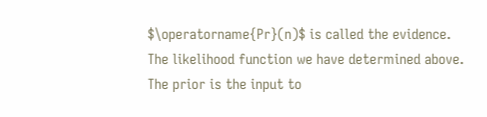$\operatorname{Pr}(n)$ is called the evidence. The likelihood function we have determined above. The prior is the input to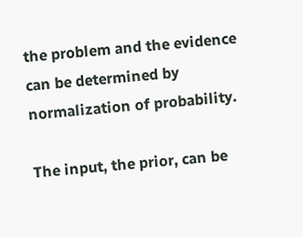the problem and the evidence can be determined by normalization of probability.

The input, the prior, can be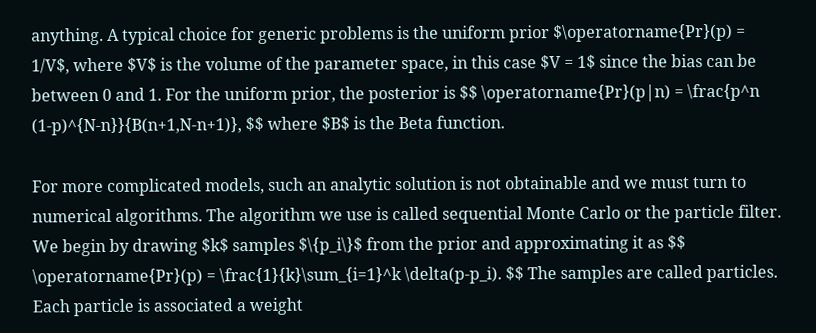anything. A typical choice for generic problems is the uniform prior $\operatorname{Pr}(p) = 1/V$, where $V$ is the volume of the parameter space, in this case $V = 1$ since the bias can be between 0 and 1. For the uniform prior, the posterior is $$ \operatorname{Pr}(p|n) = \frac{p^n (1-p)^{N-n}}{B(n+1,N-n+1)}, $$ where $B$ is the Beta function.

For more complicated models, such an analytic solution is not obtainable and we must turn to numerical algorithms. The algorithm we use is called sequential Monte Carlo or the particle filter. We begin by drawing $k$ samples $\{p_i\}$ from the prior and approximating it as $$ \operatorname{Pr}(p) = \frac{1}{k}\sum_{i=1}^k \delta(p-p_i). $$ The samples are called particles. Each particle is associated a weight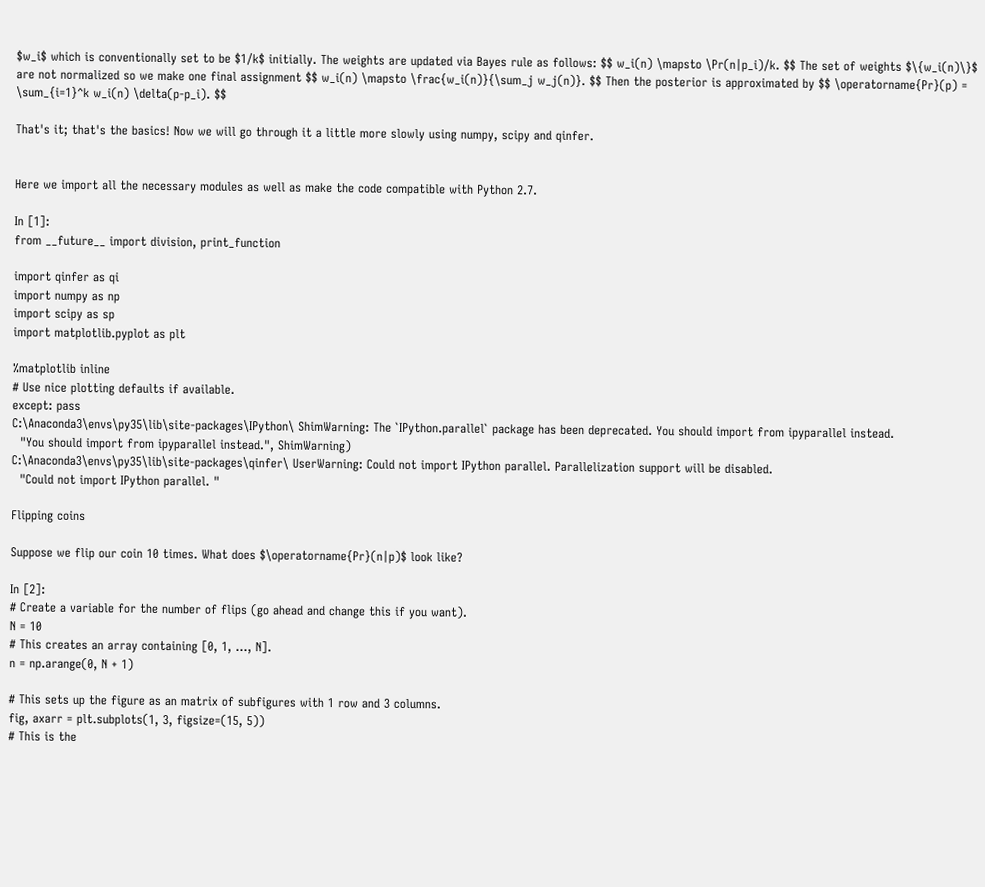$w_i$ which is conventionally set to be $1/k$ initially. The weights are updated via Bayes rule as follows: $$ w_i(n) \mapsto \Pr(n|p_i)/k. $$ The set of weights $\{w_i(n)\}$ are not normalized so we make one final assignment $$ w_i(n) \mapsto \frac{w_i(n)}{\sum_j w_j(n)}. $$ Then the posterior is approximated by $$ \operatorname{Pr}(p) = \sum_{i=1}^k w_i(n) \delta(p-p_i). $$

That's it; that's the basics! Now we will go through it a little more slowly using numpy, scipy and qinfer.


Here we import all the necessary modules as well as make the code compatible with Python 2.7.

In [1]:
from __future__ import division, print_function

import qinfer as qi
import numpy as np
import scipy as sp
import matplotlib.pyplot as plt

%matplotlib inline
# Use nice plotting defaults if available.
except: pass
C:\Anaconda3\envs\py35\lib\site-packages\IPython\ ShimWarning: The `IPython.parallel` package has been deprecated. You should import from ipyparallel instead.
  "You should import from ipyparallel instead.", ShimWarning)
C:\Anaconda3\envs\py35\lib\site-packages\qinfer\ UserWarning: Could not import IPython parallel. Parallelization support will be disabled.
  "Could not import IPython parallel. "

Flipping coins

Suppose we flip our coin 10 times. What does $\operatorname{Pr}(n|p)$ look like?

In [2]:
# Create a variable for the number of flips (go ahead and change this if you want).
N = 10
# This creates an array containing [0, 1, ..., N].
n = np.arange(0, N + 1)

# This sets up the figure as an matrix of subfigures with 1 row and 3 columns.
fig, axarr = plt.subplots(1, 3, figsize=(15, 5))
# This is the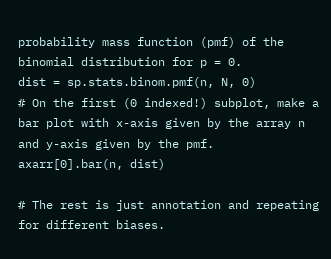probability mass function (pmf) of the binomial distribution for p = 0.
dist = sp.stats.binom.pmf(n, N, 0)
# On the first (0 indexed!) subplot, make a bar plot with x-axis given by the array n and y-axis given by the pmf.
axarr[0].bar(n, dist)

# The rest is just annotation and repeating for different biases.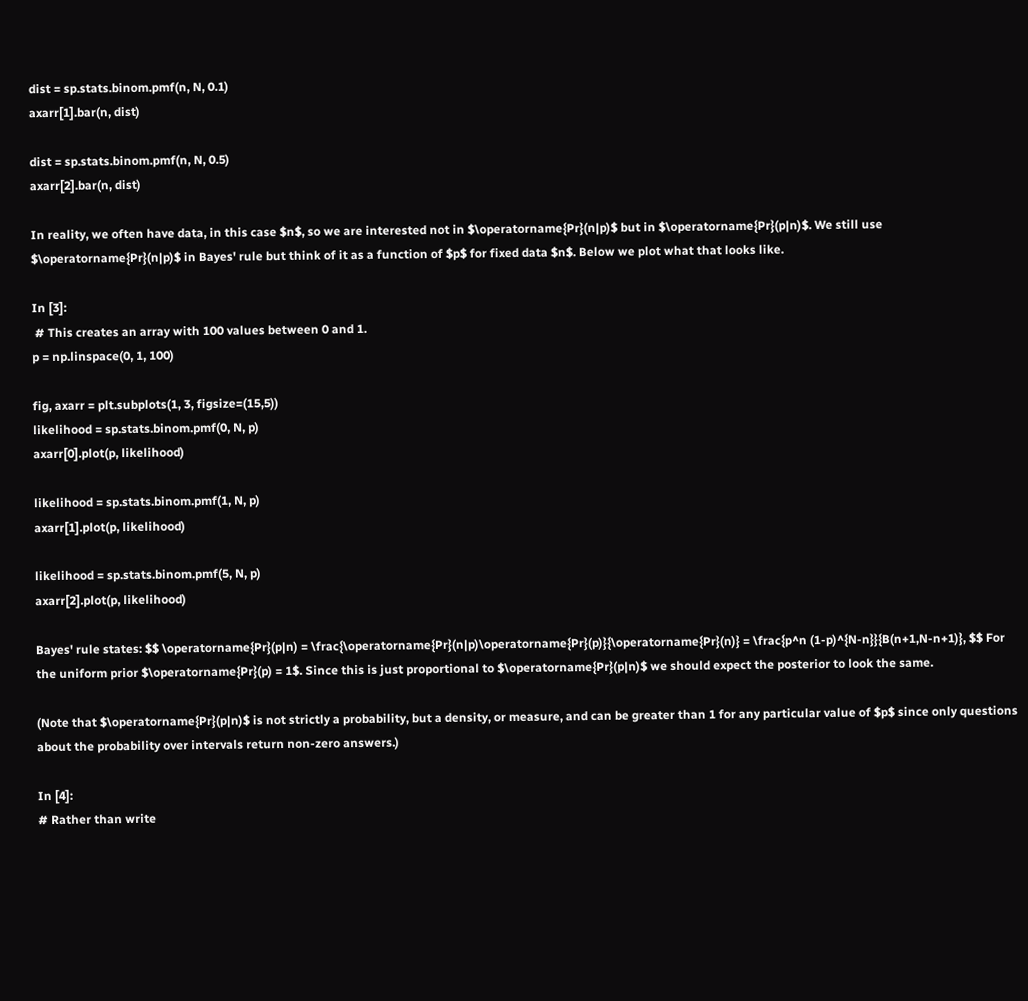dist = sp.stats.binom.pmf(n, N, 0.1)
axarr[1].bar(n, dist)

dist = sp.stats.binom.pmf(n, N, 0.5)
axarr[2].bar(n, dist)

In reality, we often have data, in this case $n$, so we are interested not in $\operatorname{Pr}(n|p)$ but in $\operatorname{Pr}(p|n)$. We still use $\operatorname{Pr}(n|p)$ in Bayes' rule but think of it as a function of $p$ for fixed data $n$. Below we plot what that looks like.

In [3]:
 # This creates an array with 100 values between 0 and 1.
p = np.linspace(0, 1, 100)

fig, axarr = plt.subplots(1, 3, figsize=(15,5))
likelihood = sp.stats.binom.pmf(0, N, p)
axarr[0].plot(p, likelihood)

likelihood = sp.stats.binom.pmf(1, N, p)
axarr[1].plot(p, likelihood)

likelihood = sp.stats.binom.pmf(5, N, p)
axarr[2].plot(p, likelihood)

Bayes' rule states: $$ \operatorname{Pr}(p|n) = \frac{\operatorname{Pr}(n|p)\operatorname{Pr}(p)}{\operatorname{Pr}(n)} = \frac{p^n (1-p)^{N-n}}{B(n+1,N-n+1)}, $$ For the uniform prior $\operatorname{Pr}(p) = 1$. Since this is just proportional to $\operatorname{Pr}(p|n)$ we should expect the posterior to look the same.

(Note that $\operatorname{Pr}(p|n)$ is not strictly a probability, but a density, or measure, and can be greater than 1 for any particular value of $p$ since only questions about the probability over intervals return non-zero answers.)

In [4]:
# Rather than write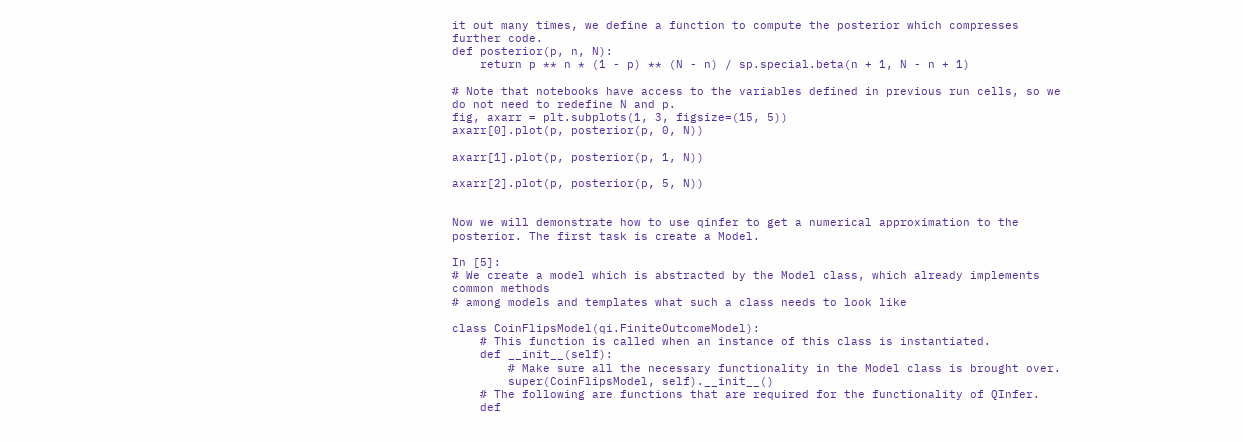it out many times, we define a function to compute the posterior which compresses further code.
def posterior(p, n, N):
    return p ** n * (1 - p) ** (N - n) / sp.special.beta(n + 1, N - n + 1)

# Note that notebooks have access to the variables defined in previous run cells, so we do not need to redefine N and p.
fig, axarr = plt.subplots(1, 3, figsize=(15, 5))
axarr[0].plot(p, posterior(p, 0, N))

axarr[1].plot(p, posterior(p, 1, N))

axarr[2].plot(p, posterior(p, 5, N))


Now we will demonstrate how to use qinfer to get a numerical approximation to the posterior. The first task is create a Model.

In [5]:
# We create a model which is abstracted by the Model class, which already implements common methods
# among models and templates what such a class needs to look like

class CoinFlipsModel(qi.FiniteOutcomeModel):
    # This function is called when an instance of this class is instantiated.
    def __init__(self):
        # Make sure all the necessary functionality in the Model class is brought over.
        super(CoinFlipsModel, self).__init__()
    # The following are functions that are required for the functionality of QInfer.
    def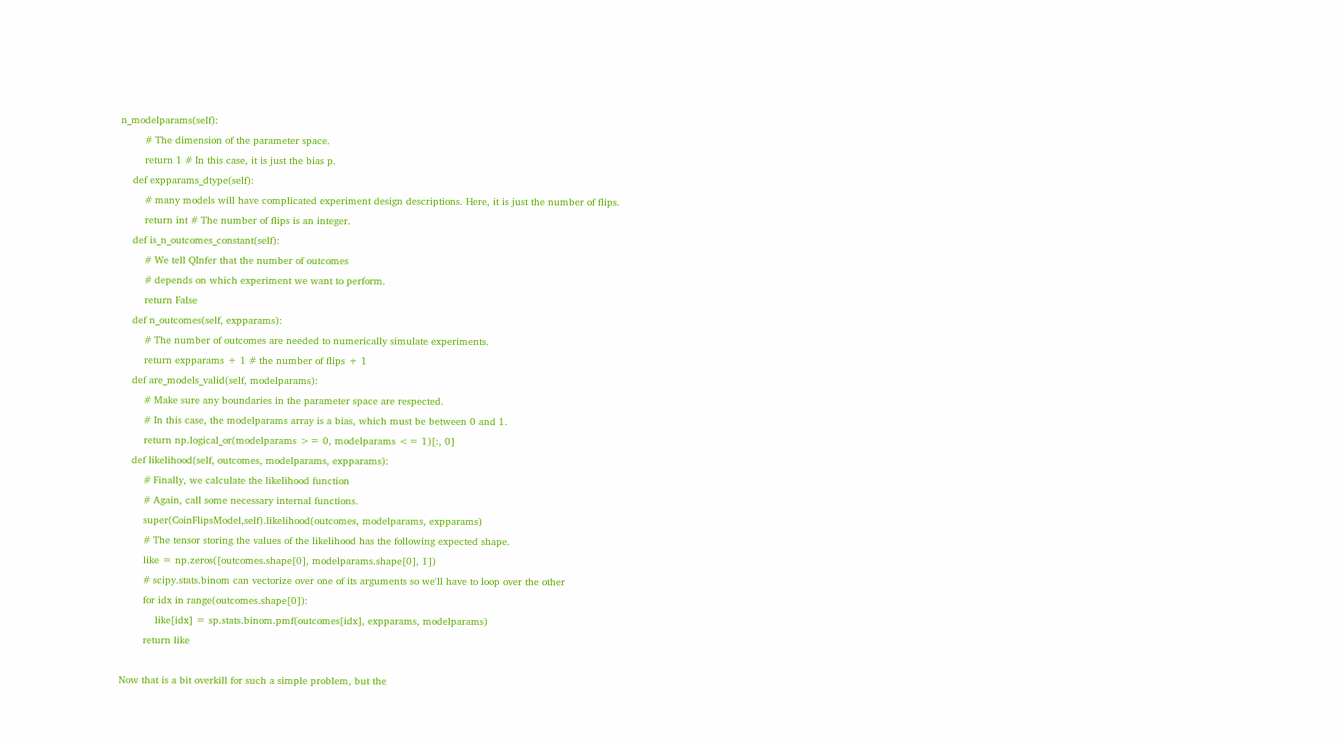n_modelparams(self):
        # The dimension of the parameter space.
        return 1 # In this case, it is just the bias p.
    def expparams_dtype(self):
        # many models will have complicated experiment design descriptions. Here, it is just the number of flips.
        return int # The number of flips is an integer.
    def is_n_outcomes_constant(self):
        # We tell QInfer that the number of outcomes
        # depends on which experiment we want to perform.
        return False
    def n_outcomes(self, expparams):
        # The number of outcomes are needed to numerically simulate experiments.
        return expparams + 1 # the number of flips + 1
    def are_models_valid(self, modelparams):
        # Make sure any boundaries in the parameter space are respected.
        # In this case, the modelparams array is a bias, which must be between 0 and 1.
        return np.logical_or(modelparams >= 0, modelparams <= 1)[:, 0]
    def likelihood(self, outcomes, modelparams, expparams):
        # Finally, we calculate the likelihood function
        # Again, call some necessary internal functions.
        super(CoinFlipsModel,self).likelihood(outcomes, modelparams, expparams)
        # The tensor storing the values of the likelihood has the following expected shape.
        like = np.zeros([outcomes.shape[0], modelparams.shape[0], 1])
        # scipy.stats.binom can vectorize over one of its arguments so we'll have to loop over the other
        for idx in range(outcomes.shape[0]):
            like[idx] = sp.stats.binom.pmf(outcomes[idx], expparams, modelparams)
        return like

Now that is a bit overkill for such a simple problem, but the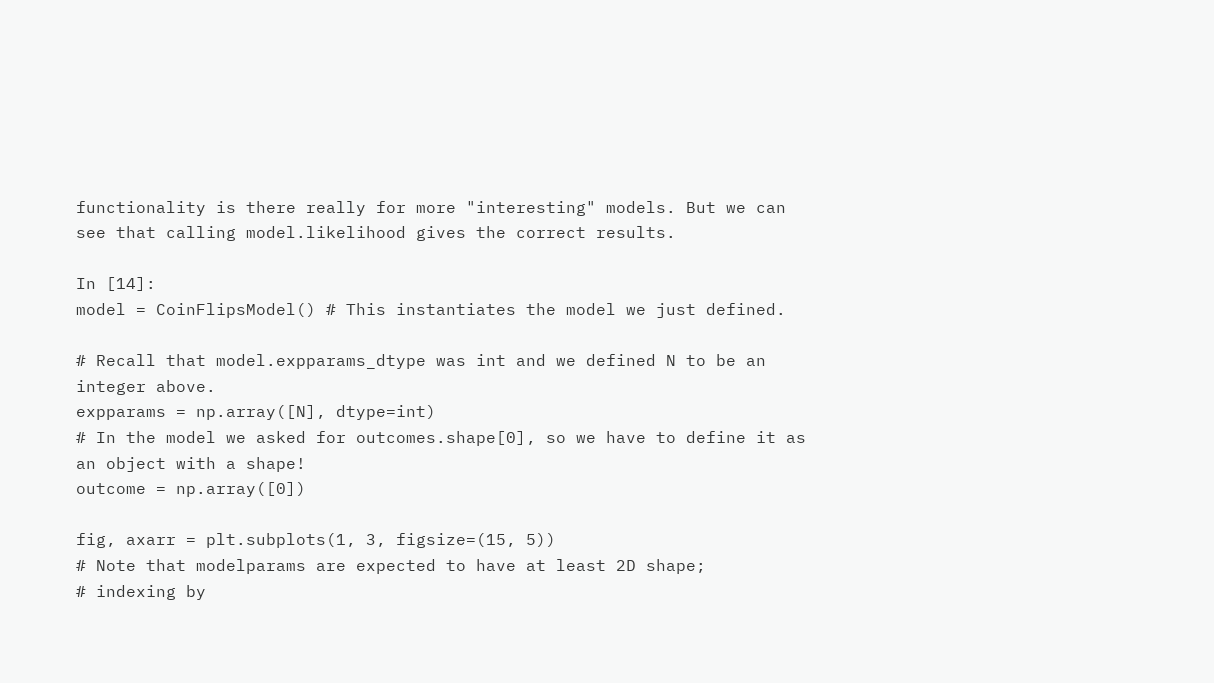functionality is there really for more "interesting" models. But we can see that calling model.likelihood gives the correct results.

In [14]:
model = CoinFlipsModel() # This instantiates the model we just defined.

# Recall that model.expparams_dtype was int and we defined N to be an integer above.
expparams = np.array([N], dtype=int)
# In the model we asked for outcomes.shape[0], so we have to define it as an object with a shape!
outcome = np.array([0])

fig, axarr = plt.subplots(1, 3, figsize=(15, 5))
# Note that modelparams are expected to have at least 2D shape;
# indexing by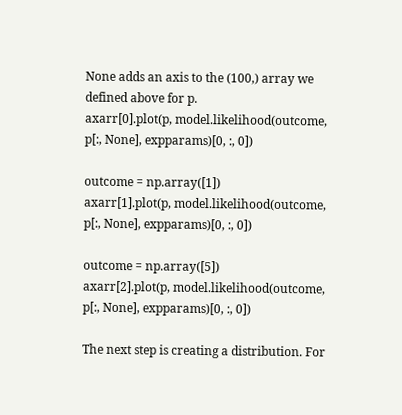None adds an axis to the (100,) array we defined above for p.
axarr[0].plot(p, model.likelihood(outcome, p[:, None], expparams)[0, :, 0])

outcome = np.array([1])
axarr[1].plot(p, model.likelihood(outcome, p[:, None], expparams)[0, :, 0])

outcome = np.array([5])
axarr[2].plot(p, model.likelihood(outcome, p[:, None], expparams)[0, :, 0])

The next step is creating a distribution. For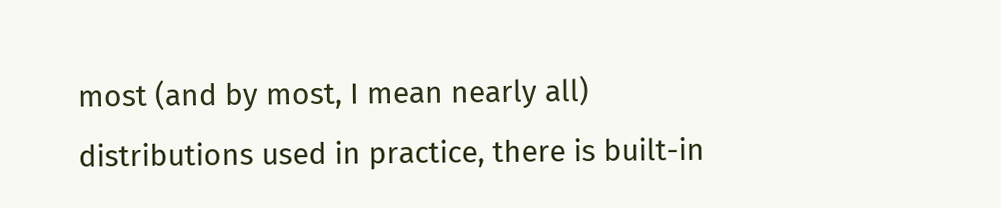most (and by most, I mean nearly all) distributions used in practice, there is built-in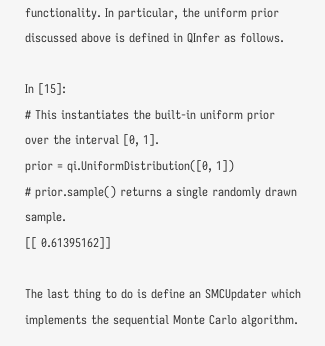functionality. In particular, the uniform prior discussed above is defined in QInfer as follows.

In [15]:
# This instantiates the built-in uniform prior over the interval [0, 1].
prior = qi.UniformDistribution([0, 1])
# prior.sample() returns a single randomly drawn sample.
[[ 0.61395162]]

The last thing to do is define an SMCUpdater which implements the sequential Monte Carlo algorithm.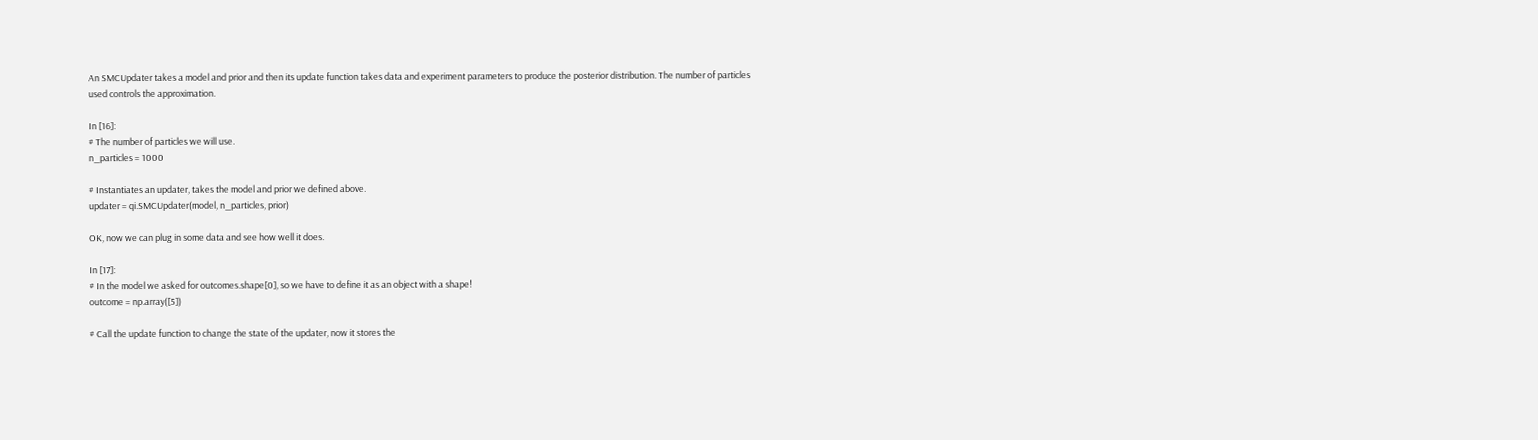An SMCUpdater takes a model and prior and then its update function takes data and experiment parameters to produce the posterior distribution. The number of particles used controls the approximation.

In [16]:
# The number of particles we will use.
n_particles = 1000

# Instantiates an updater, takes the model and prior we defined above.
updater = qi.SMCUpdater(model, n_particles, prior)

OK, now we can plug in some data and see how well it does.

In [17]:
# In the model we asked for outcomes.shape[0], so we have to define it as an object with a shape!
outcome = np.array([5])

# Call the update function to change the state of the updater, now it stores the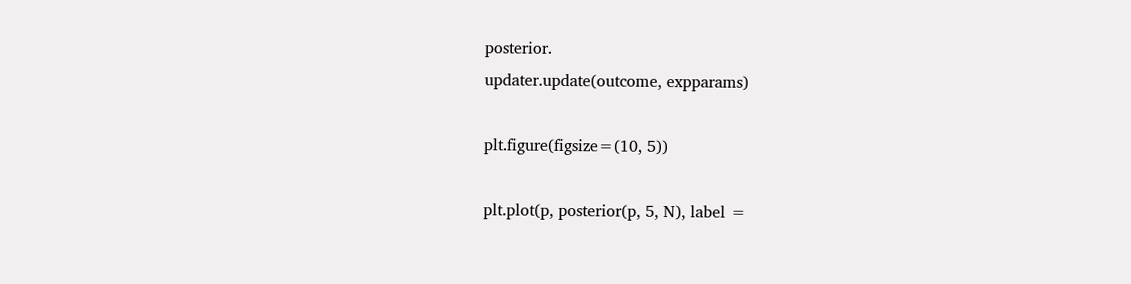posterior.
updater.update(outcome, expparams)

plt.figure(figsize=(10, 5))

plt.plot(p, posterior(p, 5, N), label =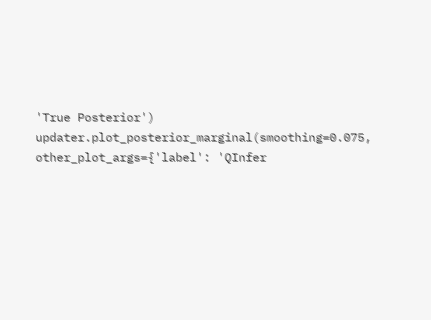'True Posterior')
updater.plot_posterior_marginal(smoothing=0.075, other_plot_args={'label': 'QInfer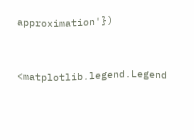approximation'})


<matplotlib.legend.Legend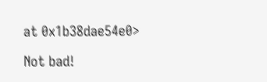at 0x1b38dae54e0>

Not bad!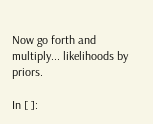Now go forth and multiply... likelihoods by priors.

In [ ]: